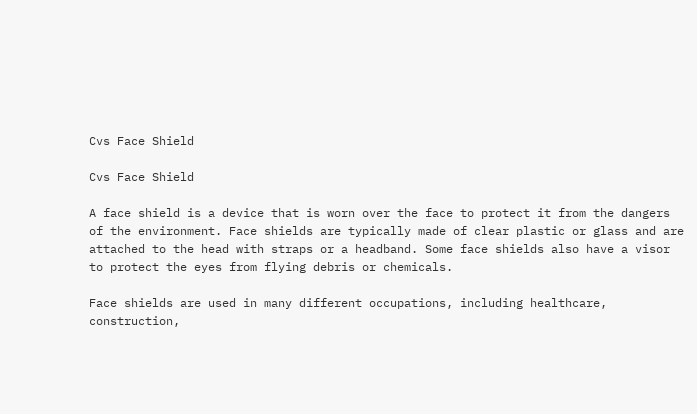Cvs Face Shield

Cvs Face Shield

A face shield is a device that is worn over the face to protect it from the dangers of the environment. Face shields are typically made of clear plastic or glass and are attached to the head with straps or a headband. Some face shields also have a visor to protect the eyes from flying debris or chemicals.

Face shields are used in many different occupations, including healthcare, construction,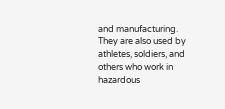and manufacturing. They are also used by athletes, soldiers, and others who work in hazardous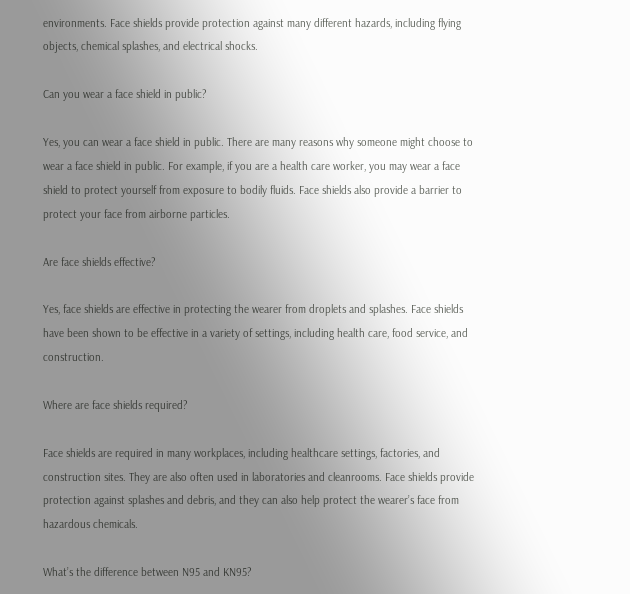environments. Face shields provide protection against many different hazards, including flying objects, chemical splashes, and electrical shocks.

Can you wear a face shield in public?

Yes, you can wear a face shield in public. There are many reasons why someone might choose to wear a face shield in public. For example, if you are a health care worker, you may wear a face shield to protect yourself from exposure to bodily fluids. Face shields also provide a barrier to protect your face from airborne particles.

Are face shields effective?

Yes, face shields are effective in protecting the wearer from droplets and splashes. Face shields have been shown to be effective in a variety of settings, including health care, food service, and construction.

Where are face shields required?

Face shields are required in many workplaces, including healthcare settings, factories, and construction sites. They are also often used in laboratories and cleanrooms. Face shields provide protection against splashes and debris, and they can also help protect the wearer’s face from hazardous chemicals.

What’s the difference between N95 and KN95?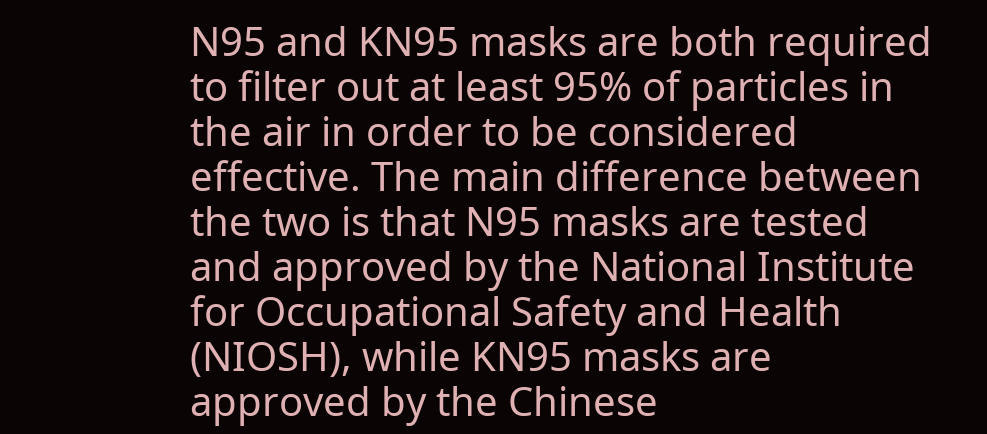N95 and KN95 masks are both required to filter out at least 95% of particles in the air in order to be considered effective. The main difference between the two is that N95 masks are tested and approved by the National Institute for Occupational Safety and Health (NIOSH), while KN95 masks are approved by the Chinese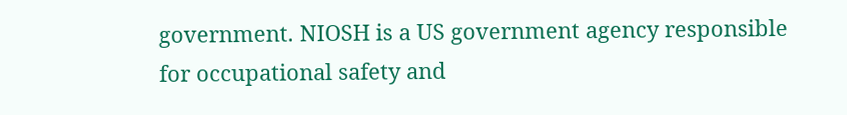government. NIOSH is a US government agency responsible for occupational safety and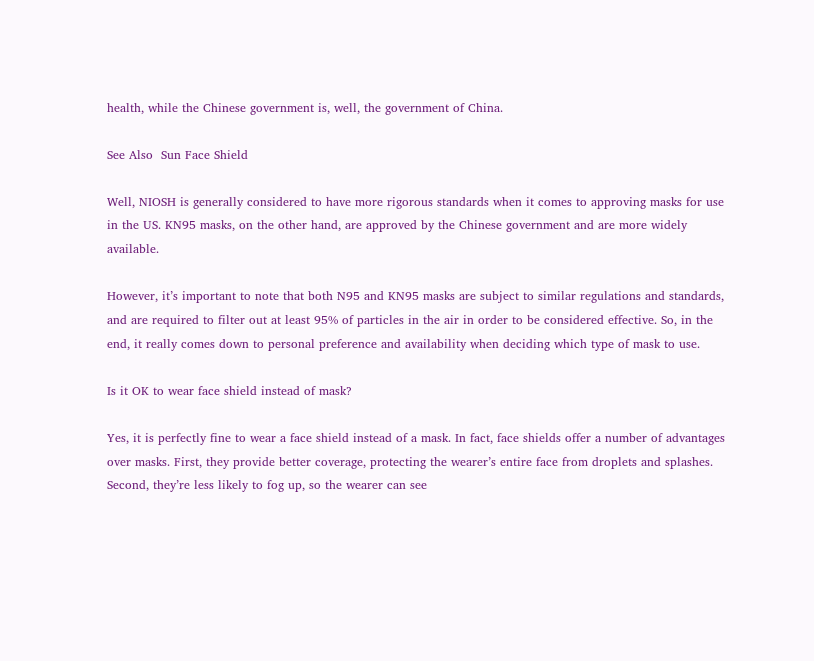health, while the Chinese government is, well, the government of China.

See Also  Sun Face Shield

Well, NIOSH is generally considered to have more rigorous standards when it comes to approving masks for use in the US. KN95 masks, on the other hand, are approved by the Chinese government and are more widely available.

However, it’s important to note that both N95 and KN95 masks are subject to similar regulations and standards, and are required to filter out at least 95% of particles in the air in order to be considered effective. So, in the end, it really comes down to personal preference and availability when deciding which type of mask to use.

Is it OK to wear face shield instead of mask?

Yes, it is perfectly fine to wear a face shield instead of a mask. In fact, face shields offer a number of advantages over masks. First, they provide better coverage, protecting the wearer’s entire face from droplets and splashes. Second, they’re less likely to fog up, so the wearer can see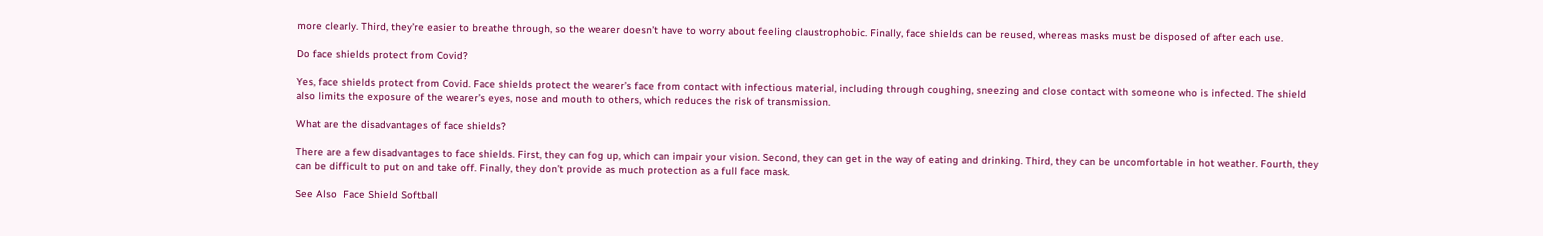more clearly. Third, they’re easier to breathe through, so the wearer doesn’t have to worry about feeling claustrophobic. Finally, face shields can be reused, whereas masks must be disposed of after each use.

Do face shields protect from Covid?

Yes, face shields protect from Covid. Face shields protect the wearer’s face from contact with infectious material, including through coughing, sneezing and close contact with someone who is infected. The shield also limits the exposure of the wearer’s eyes, nose and mouth to others, which reduces the risk of transmission.

What are the disadvantages of face shields?

There are a few disadvantages to face shields. First, they can fog up, which can impair your vision. Second, they can get in the way of eating and drinking. Third, they can be uncomfortable in hot weather. Fourth, they can be difficult to put on and take off. Finally, they don’t provide as much protection as a full face mask.

See Also  Face Shield Softball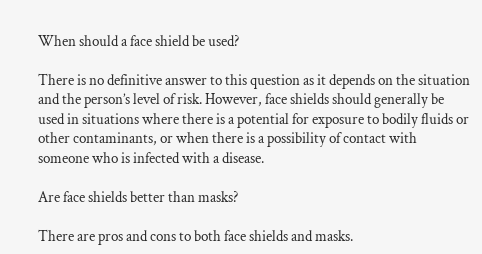When should a face shield be used?

There is no definitive answer to this question as it depends on the situation and the person’s level of risk. However, face shields should generally be used in situations where there is a potential for exposure to bodily fluids or other contaminants, or when there is a possibility of contact with someone who is infected with a disease.

Are face shields better than masks?

There are pros and cons to both face shields and masks.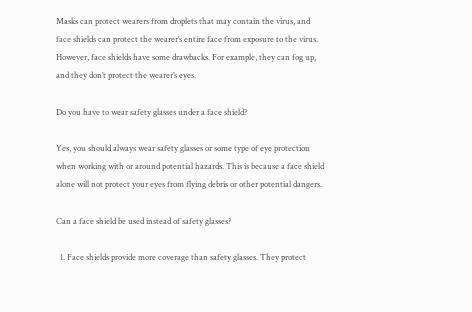Masks can protect wearers from droplets that may contain the virus, and face shields can protect the wearer’s entire face from exposure to the virus. However, face shields have some drawbacks. For example, they can fog up, and they don’t protect the wearer’s eyes.

Do you have to wear safety glasses under a face shield?

Yes, you should always wear safety glasses or some type of eye protection when working with or around potential hazards. This is because a face shield alone will not protect your eyes from flying debris or other potential dangers.

Can a face shield be used instead of safety glasses?

  1. Face shields provide more coverage than safety glasses. They protect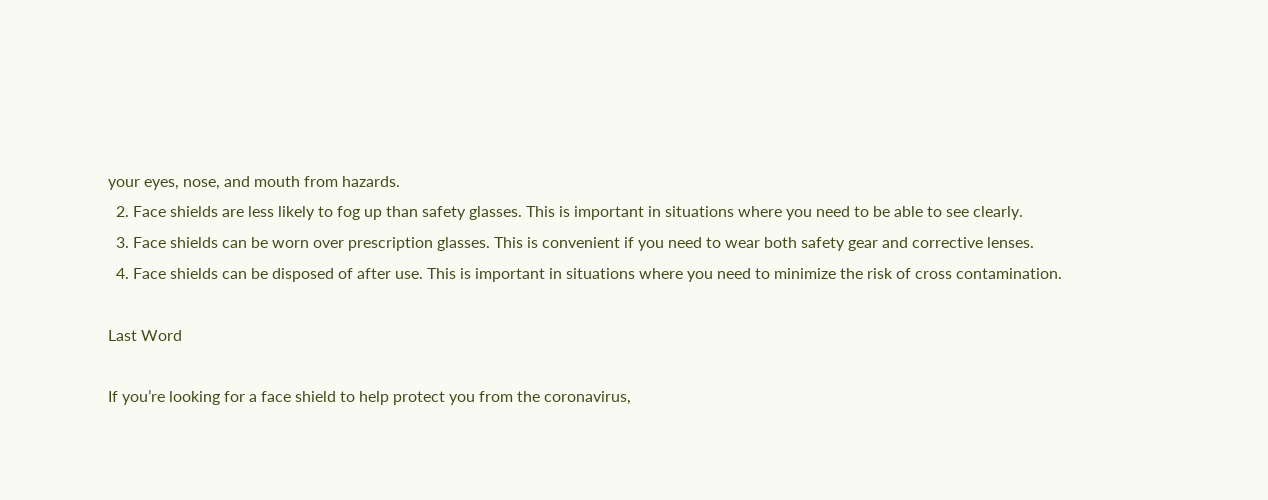your eyes, nose, and mouth from hazards.
  2. Face shields are less likely to fog up than safety glasses. This is important in situations where you need to be able to see clearly.
  3. Face shields can be worn over prescription glasses. This is convenient if you need to wear both safety gear and corrective lenses.
  4. Face shields can be disposed of after use. This is important in situations where you need to minimize the risk of cross contamination.

Last Word

If you’re looking for a face shield to help protect you from the coronavirus,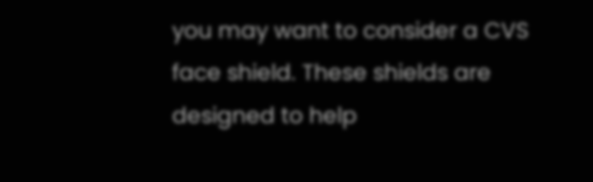you may want to consider a CVS face shield. These shields are designed to help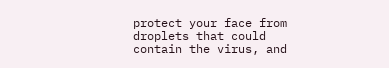protect your face from droplets that could contain the virus, and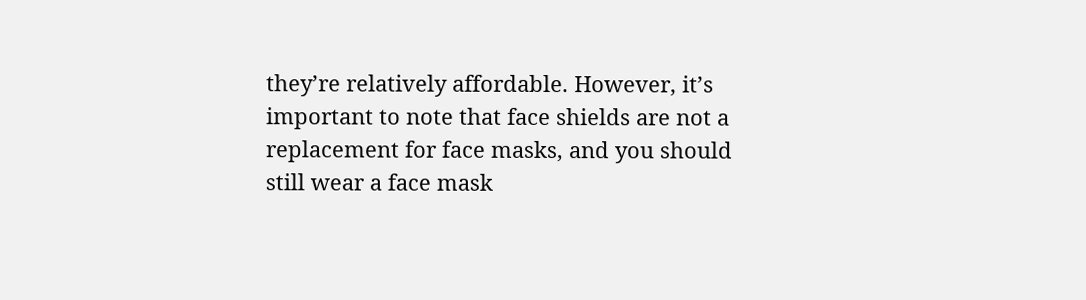they’re relatively affordable. However, it’s important to note that face shields are not a replacement for face masks, and you should still wear a face mask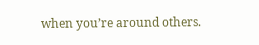when you’re around others.